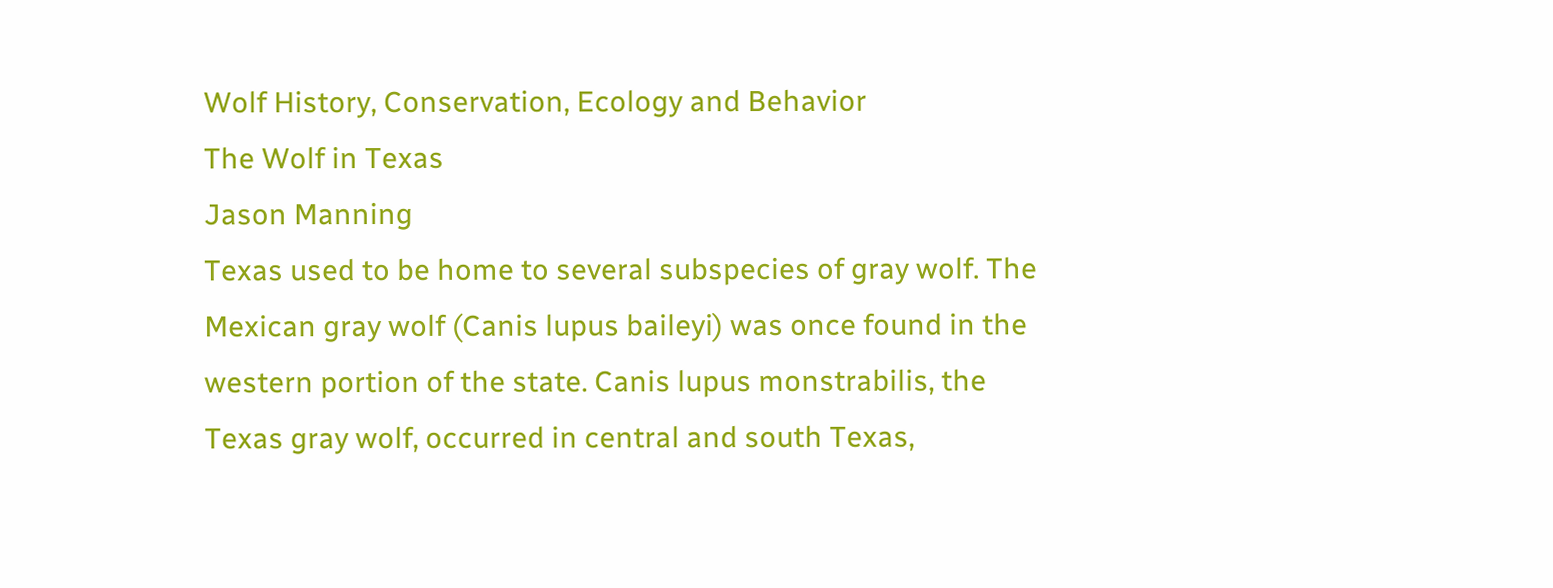Wolf History, Conservation, Ecology and Behavior
The Wolf in Texas
Jason Manning
Texas used to be home to several subspecies of gray wolf. The Mexican gray wolf (Canis lupus baileyi) was once found in the western portion of the state. Canis lupus monstrabilis, the Texas gray wolf, occurred in central and south Texas,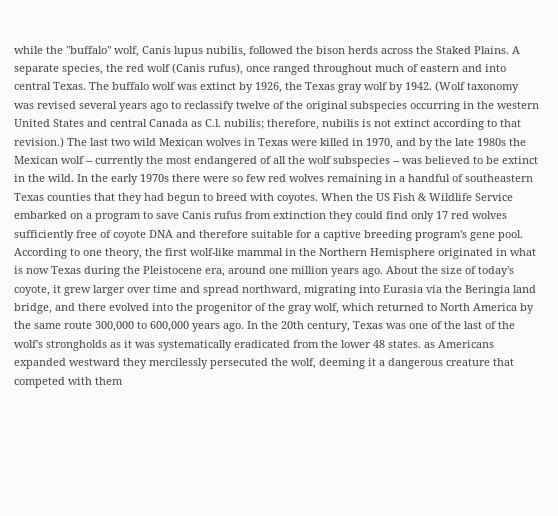while the "buffalo" wolf, Canis lupus nubilis, followed the bison herds across the Staked Plains. A separate species, the red wolf (Canis rufus), once ranged throughout much of eastern and into central Texas. The buffalo wolf was extinct by 1926, the Texas gray wolf by 1942. (Wolf taxonomy was revised several years ago to reclassify twelve of the original subspecies occurring in the western United States and central Canada as C.l. nubilis; therefore, nubilis is not extinct according to that revision.) The last two wild Mexican wolves in Texas were killed in 1970, and by the late 1980s the Mexican wolf -- currently the most endangered of all the wolf subspecies -- was believed to be extinct in the wild. In the early 1970s there were so few red wolves remaining in a handful of southeastern Texas counties that they had begun to breed with coyotes. When the US Fish & Wildlife Service embarked on a program to save Canis rufus from extinction they could find only 17 red wolves sufficiently free of coyote DNA and therefore suitable for a captive breeding program's gene pool.
According to one theory, the first wolf-like mammal in the Northern Hemisphere originated in what is now Texas during the Pleistocene era, around one million years ago. About the size of today's coyote, it grew larger over time and spread northward, migrating into Eurasia via the Beringia land bridge, and there evolved into the progenitor of the gray wolf, which returned to North America by the same route 300,000 to 600,000 years ago. In the 20th century, Texas was one of the last of the wolf's strongholds as it was systematically eradicated from the lower 48 states. as Americans expanded westward they mercilessly persecuted the wolf, deeming it a dangerous creature that competed with them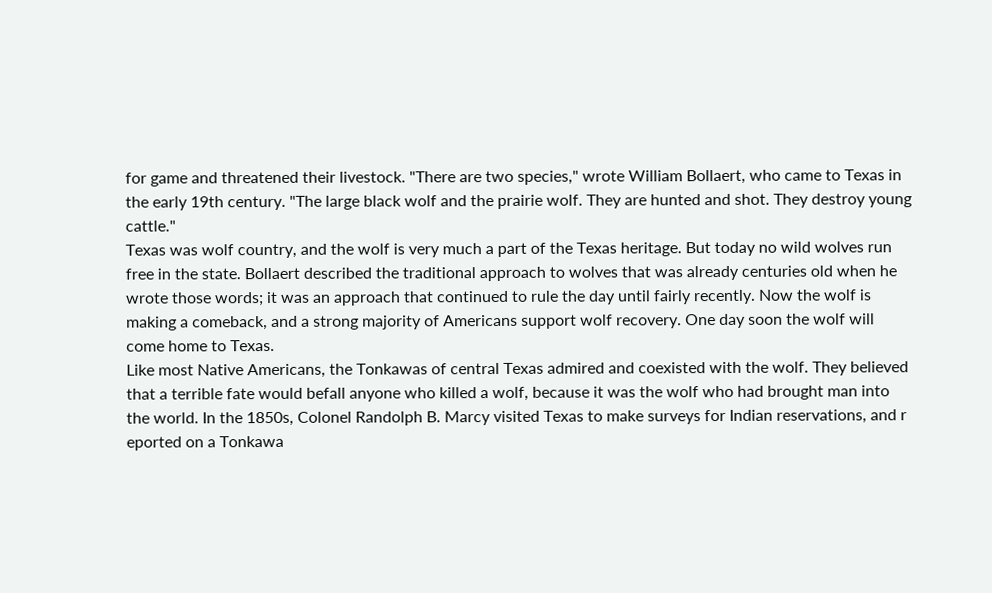for game and threatened their livestock. "There are two species," wrote William Bollaert, who came to Texas in the early 19th century. "The large black wolf and the prairie wolf. They are hunted and shot. They destroy young cattle."
Texas was wolf country, and the wolf is very much a part of the Texas heritage. But today no wild wolves run free in the state. Bollaert described the traditional approach to wolves that was already centuries old when he wrote those words; it was an approach that continued to rule the day until fairly recently. Now the wolf is making a comeback, and a strong majority of Americans support wolf recovery. One day soon the wolf will come home to Texas.
Like most Native Americans, the Tonkawas of central Texas admired and coexisted with the wolf. They believed that a terrible fate would befall anyone who killed a wolf, because it was the wolf who had brought man into the world. In the 1850s, Colonel Randolph B. Marcy visited Texas to make surveys for Indian reservations, and r eported on a Tonkawa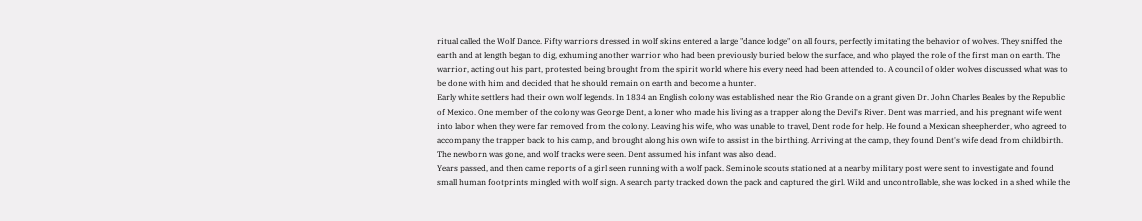ritual called the Wolf Dance. Fifty warriors dressed in wolf skins entered a large "dance lodge" on all fours, perfectly imitating the behavior of wolves. They sniffed the earth and at length began to dig, exhuming another warrior who had been previously buried below the surface, and who played the role of the first man on earth. The warrior, acting out his part, protested being brought from the spirit world where his every need had been attended to. A council of older wolves discussed what was to be done with him and decided that he should remain on earth and become a hunter.
Early white settlers had their own wolf legends. In 1834 an English colony was established near the Rio Grande on a grant given Dr. John Charles Beales by the Republic of Mexico. One member of the colony was George Dent, a loner who made his living as a trapper along the Devil's River. Dent was married, and his pregnant wife went into labor when they were far removed from the colony. Leaving his wife, who was unable to travel, Dent rode for help. He found a Mexican sheepherder, who agreed to accompany the trapper back to his camp, and brought along his own wife to assist in the birthing. Arriving at the camp, they found Dent's wife dead from childbirth. The newborn was gone, and wolf tracks were seen. Dent assumed his infant was also dead.
Years passed, and then came reports of a girl seen running with a wolf pack. Seminole scouts stationed at a nearby military post were sent to investigate and found small human footprints mingled with wolf sign. A search party tracked down the pack and captured the girl. Wild and uncontrollable, she was locked in a shed while the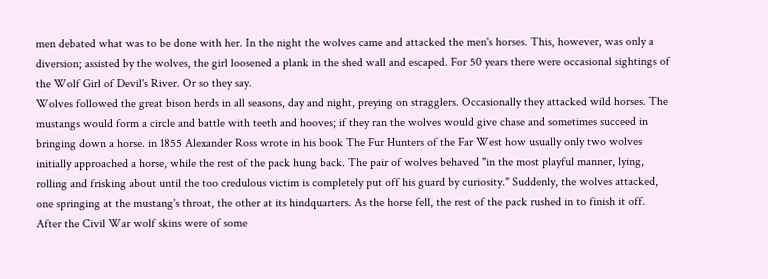men debated what was to be done with her. In the night the wolves came and attacked the men's horses. This, however, was only a diversion; assisted by the wolves, the girl loosened a plank in the shed wall and escaped. For 50 years there were occasional sightings of the Wolf Girl of Devil's River. Or so they say.
Wolves followed the great bison herds in all seasons, day and night, preying on stragglers. Occasionally they attacked wild horses. The mustangs would form a circle and battle with teeth and hooves; if they ran the wolves would give chase and sometimes succeed in bringing down a horse. in 1855 Alexander Ross wrote in his book The Fur Hunters of the Far West how usually only two wolves initially approached a horse, while the rest of the pack hung back. The pair of wolves behaved "in the most playful manner, lying, rolling and frisking about until the too credulous victim is completely put off his guard by curiosity." Suddenly, the wolves attacked, one springing at the mustang's throat, the other at its hindquarters. As the horse fell, the rest of the pack rushed in to finish it off.
After the Civil War wolf skins were of some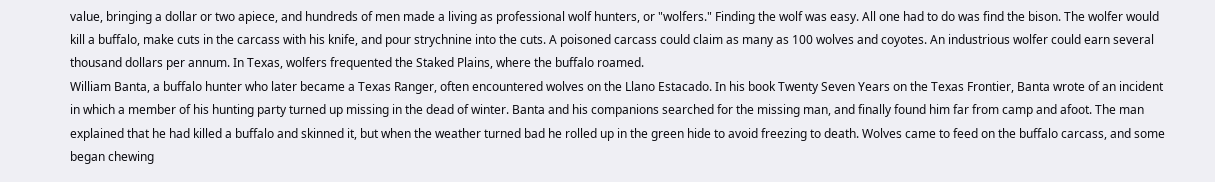value, bringing a dollar or two apiece, and hundreds of men made a living as professional wolf hunters, or "wolfers." Finding the wolf was easy. All one had to do was find the bison. The wolfer would kill a buffalo, make cuts in the carcass with his knife, and pour strychnine into the cuts. A poisoned carcass could claim as many as 100 wolves and coyotes. An industrious wolfer could earn several thousand dollars per annum. In Texas, wolfers frequented the Staked Plains, where the buffalo roamed.
William Banta, a buffalo hunter who later became a Texas Ranger, often encountered wolves on the Llano Estacado. In his book Twenty Seven Years on the Texas Frontier, Banta wrote of an incident in which a member of his hunting party turned up missing in the dead of winter. Banta and his companions searched for the missing man, and finally found him far from camp and afoot. The man explained that he had killed a buffalo and skinned it, but when the weather turned bad he rolled up in the green hide to avoid freezing to death. Wolves came to feed on the buffalo carcass, and some began chewing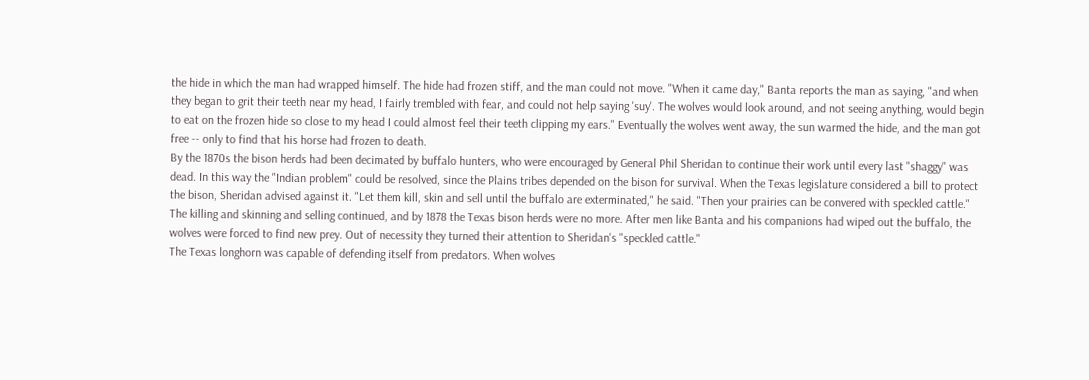the hide in which the man had wrapped himself. The hide had frozen stiff, and the man could not move. "When it came day," Banta reports the man as saying, "and when they began to grit their teeth near my head, I fairly trembled with fear, and could not help saying 'suy'. The wolves would look around, and not seeing anything, would begin to eat on the frozen hide so close to my head I could almost feel their teeth clipping my ears." Eventually the wolves went away, the sun warmed the hide, and the man got free -- only to find that his horse had frozen to death.
By the 1870s the bison herds had been decimated by buffalo hunters, who were encouraged by General Phil Sheridan to continue their work until every last "shaggy" was dead. In this way the "Indian problem" could be resolved, since the Plains tribes depended on the bison for survival. When the Texas legislature considered a bill to protect the bison, Sheridan advised against it. "Let them kill, skin and sell until the buffalo are exterminated," he said. "Then your prairies can be convered with speckled cattle." The killing and skinning and selling continued, and by 1878 the Texas bison herds were no more. After men like Banta and his companions had wiped out the buffalo, the wolves were forced to find new prey. Out of necessity they turned their attention to Sheridan's "speckled cattle."
The Texas longhorn was capable of defending itself from predators. When wolves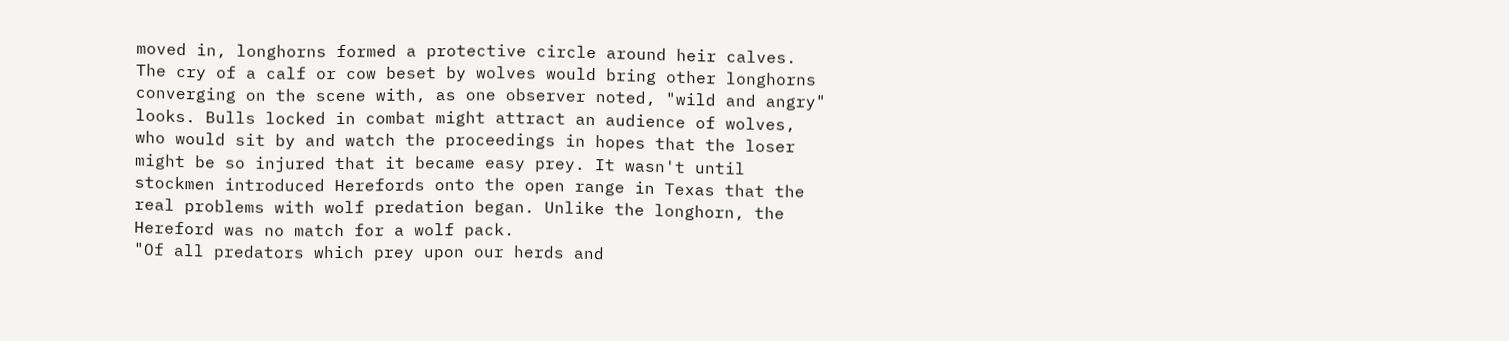moved in, longhorns formed a protective circle around heir calves. The cry of a calf or cow beset by wolves would bring other longhorns converging on the scene with, as one observer noted, "wild and angry" looks. Bulls locked in combat might attract an audience of wolves, who would sit by and watch the proceedings in hopes that the loser might be so injured that it became easy prey. It wasn't until stockmen introduced Herefords onto the open range in Texas that the real problems with wolf predation began. Unlike the longhorn, the Hereford was no match for a wolf pack.
"Of all predators which prey upon our herds and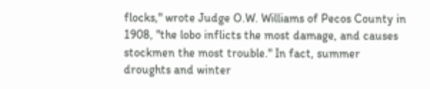flocks," wrote Judge O.W. Williams of Pecos County in 1908, "the lobo inflicts the most damage, and causes stockmen the most trouble." In fact, summer droughts and winter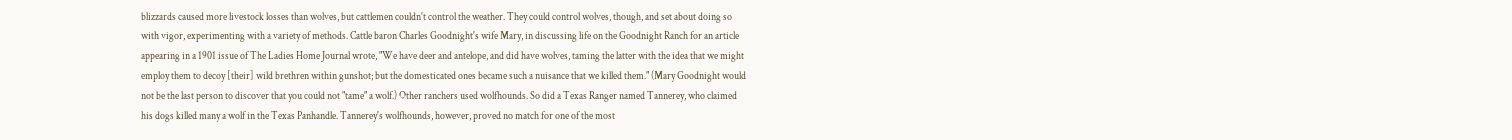blizzards caused more livestock losses than wolves, but cattlemen couldn't control the weather. They could control wolves, though, and set about doing so with vigor, experimenting with a variety of methods. Cattle baron Charles Goodnight's wife Mary, in discussing life on the Goodnight Ranch for an article appearing in a 1901 issue of The Ladies Home Journal wrote, "We have deer and antelope, and did have wolves, taming the latter with the idea that we might employ them to decoy [their] wild brethren within gunshot; but the domesticated ones became such a nuisance that we killed them." (Mary Goodnight would not be the last person to discover that you could not "tame" a wolf.) Other ranchers used wolfhounds. So did a Texas Ranger named Tannerey, who claimed his dogs killed many a wolf in the Texas Panhandle. Tannerey's wolfhounds, however, proved no match for one of the most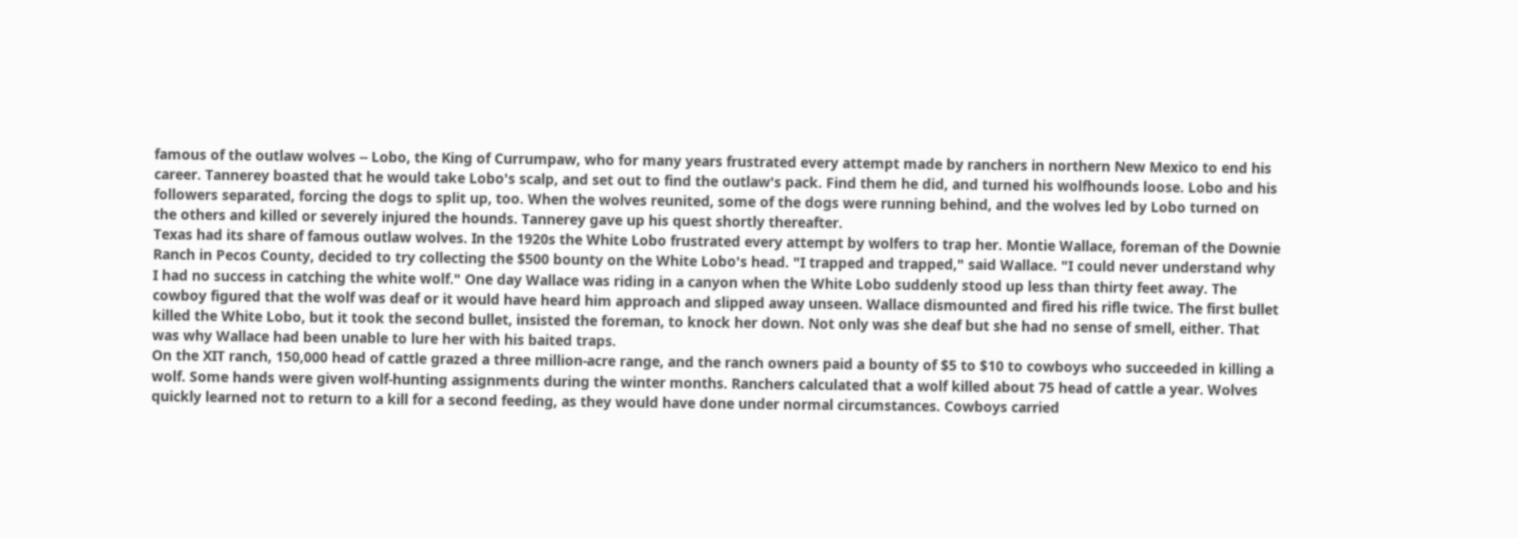famous of the outlaw wolves -- Lobo, the King of Currumpaw, who for many years frustrated every attempt made by ranchers in northern New Mexico to end his career. Tannerey boasted that he would take Lobo's scalp, and set out to find the outlaw's pack. Find them he did, and turned his wolfhounds loose. Lobo and his followers separated, forcing the dogs to split up, too. When the wolves reunited, some of the dogs were running behind, and the wolves led by Lobo turned on the others and killed or severely injured the hounds. Tannerey gave up his quest shortly thereafter.
Texas had its share of famous outlaw wolves. In the 1920s the White Lobo frustrated every attempt by wolfers to trap her. Montie Wallace, foreman of the Downie Ranch in Pecos County, decided to try collecting the $500 bounty on the White Lobo's head. "I trapped and trapped," said Wallace. "I could never understand why I had no success in catching the white wolf." One day Wallace was riding in a canyon when the White Lobo suddenly stood up less than thirty feet away. The cowboy figured that the wolf was deaf or it would have heard him approach and slipped away unseen. Wallace dismounted and fired his rifle twice. The first bullet killed the White Lobo, but it took the second bullet, insisted the foreman, to knock her down. Not only was she deaf but she had no sense of smell, either. That was why Wallace had been unable to lure her with his baited traps.
On the XIT ranch, 150,000 head of cattle grazed a three million-acre range, and the ranch owners paid a bounty of $5 to $10 to cowboys who succeeded in killing a wolf. Some hands were given wolf-hunting assignments during the winter months. Ranchers calculated that a wolf killed about 75 head of cattle a year. Wolves quickly learned not to return to a kill for a second feeding, as they would have done under normal circumstances. Cowboys carried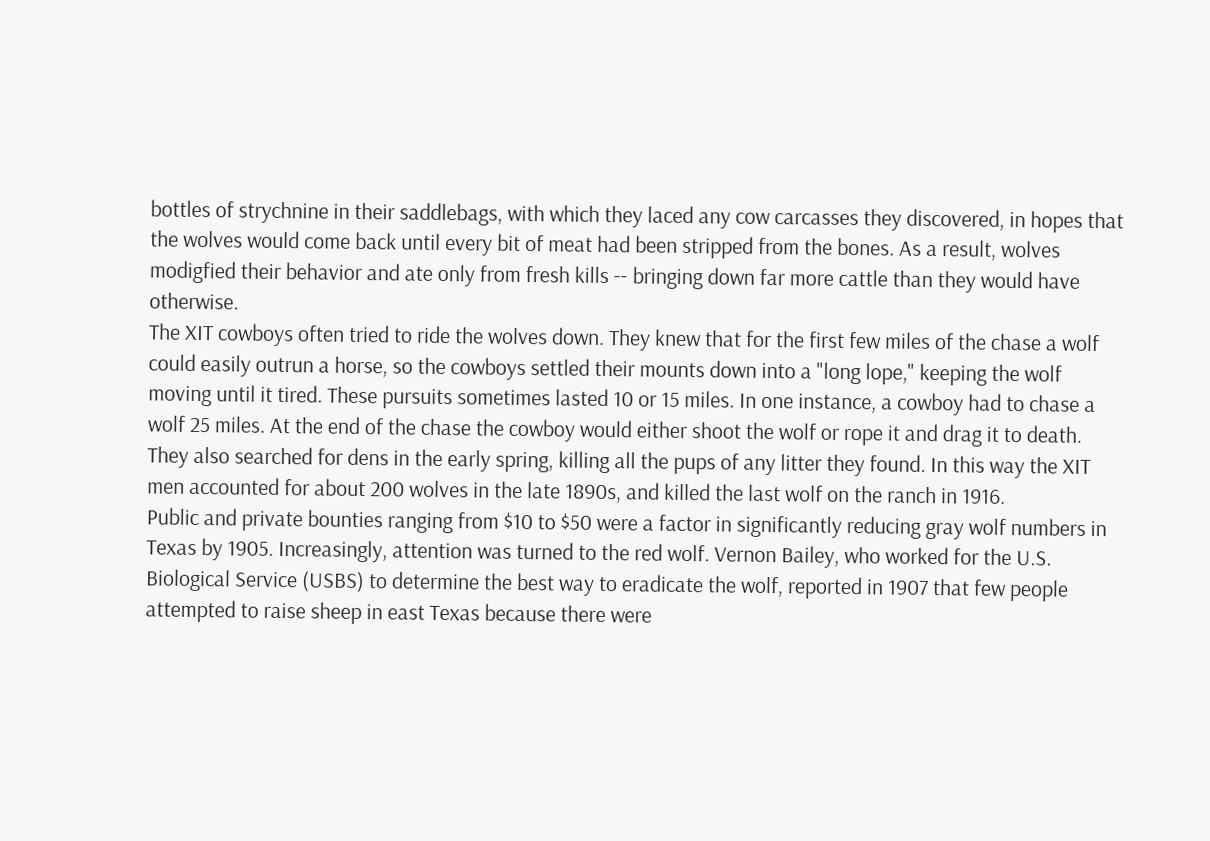bottles of strychnine in their saddlebags, with which they laced any cow carcasses they discovered, in hopes that the wolves would come back until every bit of meat had been stripped from the bones. As a result, wolves modigfied their behavior and ate only from fresh kills -- bringing down far more cattle than they would have otherwise.
The XIT cowboys often tried to ride the wolves down. They knew that for the first few miles of the chase a wolf could easily outrun a horse, so the cowboys settled their mounts down into a "long lope," keeping the wolf moving until it tired. These pursuits sometimes lasted 10 or 15 miles. In one instance, a cowboy had to chase a wolf 25 miles. At the end of the chase the cowboy would either shoot the wolf or rope it and drag it to death. They also searched for dens in the early spring, killing all the pups of any litter they found. In this way the XIT men accounted for about 200 wolves in the late 1890s, and killed the last wolf on the ranch in 1916.
Public and private bounties ranging from $10 to $50 were a factor in significantly reducing gray wolf numbers in Texas by 1905. Increasingly, attention was turned to the red wolf. Vernon Bailey, who worked for the U.S. Biological Service (USBS) to determine the best way to eradicate the wolf, reported in 1907 that few people attempted to raise sheep in east Texas because there were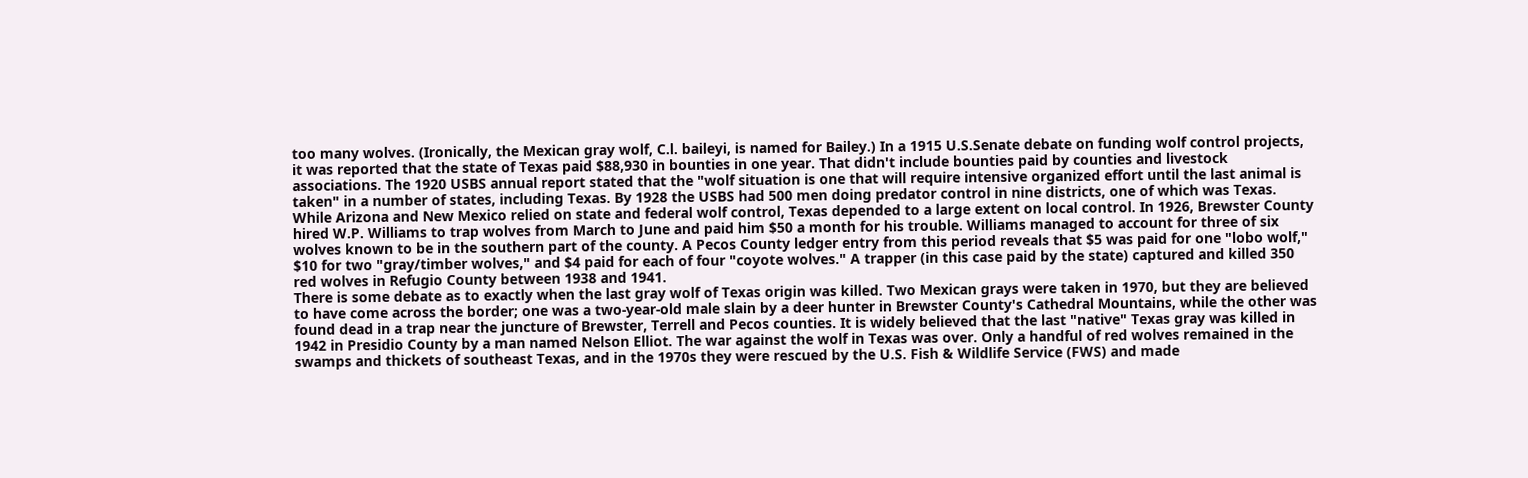too many wolves. (Ironically, the Mexican gray wolf, C.l. baileyi, is named for Bailey.) In a 1915 U.S.Senate debate on funding wolf control projects, it was reported that the state of Texas paid $88,930 in bounties in one year. That didn't include bounties paid by counties and livestock associations. The 1920 USBS annual report stated that the "wolf situation is one that will require intensive organized effort until the last animal is taken" in a number of states, including Texas. By 1928 the USBS had 500 men doing predator control in nine districts, one of which was Texas.
While Arizona and New Mexico relied on state and federal wolf control, Texas depended to a large extent on local control. In 1926, Brewster County hired W.P. Williams to trap wolves from March to June and paid him $50 a month for his trouble. Williams managed to account for three of six wolves known to be in the southern part of the county. A Pecos County ledger entry from this period reveals that $5 was paid for one "lobo wolf," $10 for two "gray/timber wolves," and $4 paid for each of four "coyote wolves." A trapper (in this case paid by the state) captured and killed 350 red wolves in Refugio County between 1938 and 1941.
There is some debate as to exactly when the last gray wolf of Texas origin was killed. Two Mexican grays were taken in 1970, but they are believed to have come across the border; one was a two-year-old male slain by a deer hunter in Brewster County's Cathedral Mountains, while the other was found dead in a trap near the juncture of Brewster, Terrell and Pecos counties. It is widely believed that the last "native" Texas gray was killed in 1942 in Presidio County by a man named Nelson Elliot. The war against the wolf in Texas was over. Only a handful of red wolves remained in the swamps and thickets of southeast Texas, and in the 1970s they were rescued by the U.S. Fish & Wildlife Service (FWS) and made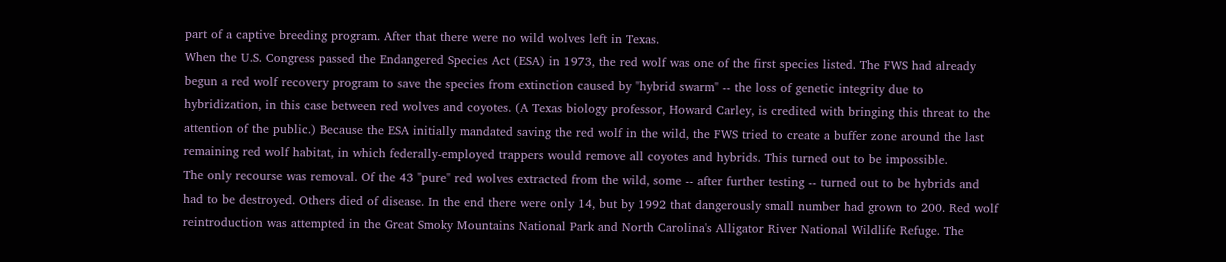part of a captive breeding program. After that there were no wild wolves left in Texas.
When the U.S. Congress passed the Endangered Species Act (ESA) in 1973, the red wolf was one of the first species listed. The FWS had already begun a red wolf recovery program to save the species from extinction caused by "hybrid swarm" -- the loss of genetic integrity due to hybridization, in this case between red wolves and coyotes. (A Texas biology professor, Howard Carley, is credited with bringing this threat to the attention of the public.) Because the ESA initially mandated saving the red wolf in the wild, the FWS tried to create a buffer zone around the last remaining red wolf habitat, in which federally-employed trappers would remove all coyotes and hybrids. This turned out to be impossible.
The only recourse was removal. Of the 43 "pure" red wolves extracted from the wild, some -- after further testing -- turned out to be hybrids and had to be destroyed. Others died of disease. In the end there were only 14, but by 1992 that dangerously small number had grown to 200. Red wolf reintroduction was attempted in the Great Smoky Mountains National Park and North Carolina's Alligator River National Wildlife Refuge. The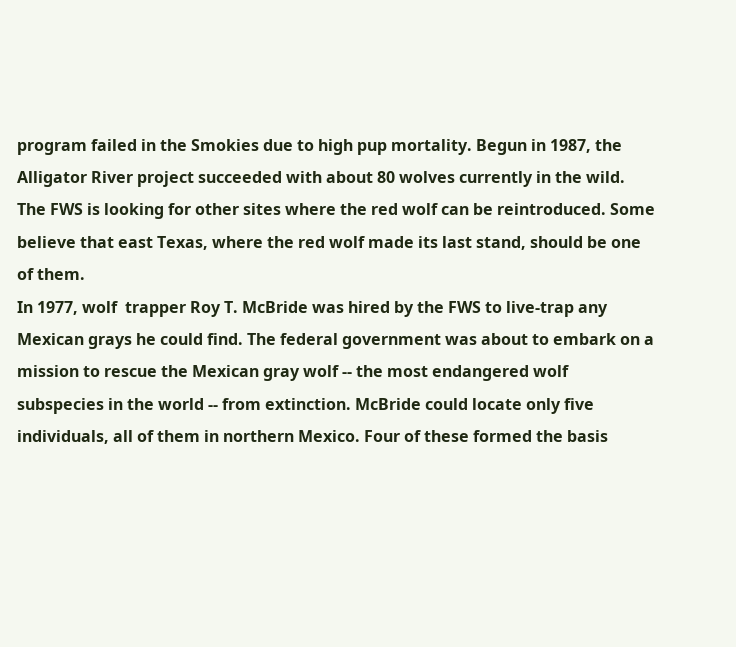program failed in the Smokies due to high pup mortality. Begun in 1987, the Alligator River project succeeded with about 80 wolves currently in the wild. The FWS is looking for other sites where the red wolf can be reintroduced. Some believe that east Texas, where the red wolf made its last stand, should be one of them.
In 1977, wolf  trapper Roy T. McBride was hired by the FWS to live-trap any Mexican grays he could find. The federal government was about to embark on a mission to rescue the Mexican gray wolf -- the most endangered wolf subspecies in the world -- from extinction. McBride could locate only five individuals, all of them in northern Mexico. Four of these formed the basis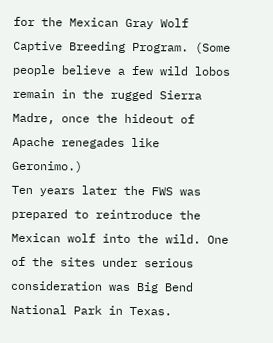for the Mexican Gray Wolf Captive Breeding Program. (Some people believe a few wild lobos remain in the rugged Sierra Madre, once the hideout of Apache renegades like Geronimo.)
Ten years later the FWS was prepared to reintroduce the Mexican wolf into the wild. One of the sites under serious consideration was Big Bend National Park in Texas.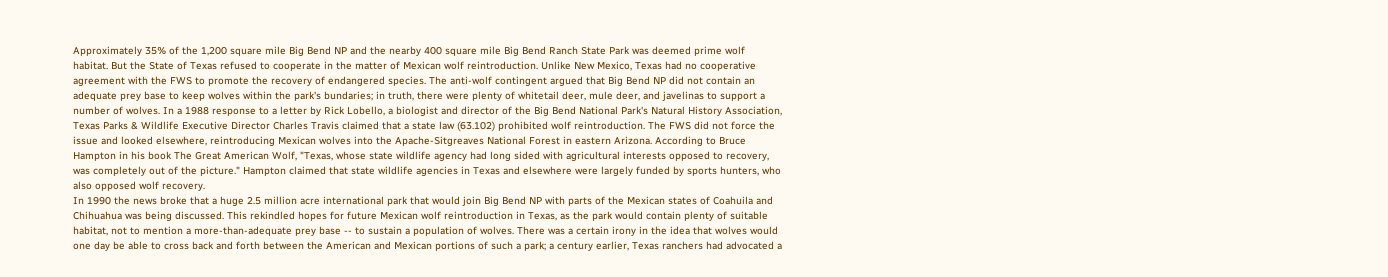Approximately 35% of the 1,200 square mile Big Bend NP and the nearby 400 square mile Big Bend Ranch State Park was deemed prime wolf habitat. But the State of Texas refused to cooperate in the matter of Mexican wolf reintroduction. Unlike New Mexico, Texas had no cooperative agreement with the FWS to promote the recovery of endangered species. The anti-wolf contingent argued that Big Bend NP did not contain an adequate prey base to keep wolves within the park's bundaries; in truth, there were plenty of whitetail deer, mule deer, and javelinas to support a number of wolves. In a 1988 response to a letter by Rick Lobello, a biologist and director of the Big Bend National Park's Natural History Association, Texas Parks & Wildlife Executive Director Charles Travis claimed that a state law (63.102) prohibited wolf reintroduction. The FWS did not force the issue and looked elsewhere, reintroducing Mexican wolves into the Apache-Sitgreaves National Forest in eastern Arizona. According to Bruce Hampton in his book The Great American Wolf, "Texas, whose state wildlife agency had long sided with agricultural interests opposed to recovery, was completely out of the picture." Hampton claimed that state wildlife agencies in Texas and elsewhere were largely funded by sports hunters, who also opposed wolf recovery.
In 1990 the news broke that a huge 2.5 million acre international park that would join Big Bend NP with parts of the Mexican states of Coahuila and Chihuahua was being discussed. This rekindled hopes for future Mexican wolf reintroduction in Texas, as the park would contain plenty of suitable habitat, not to mention a more-than-adequate prey base -- to sustain a population of wolves. There was a certain irony in the idea that wolves would one day be able to cross back and forth between the American and Mexican portions of such a park; a century earlier, Texas ranchers had advocated a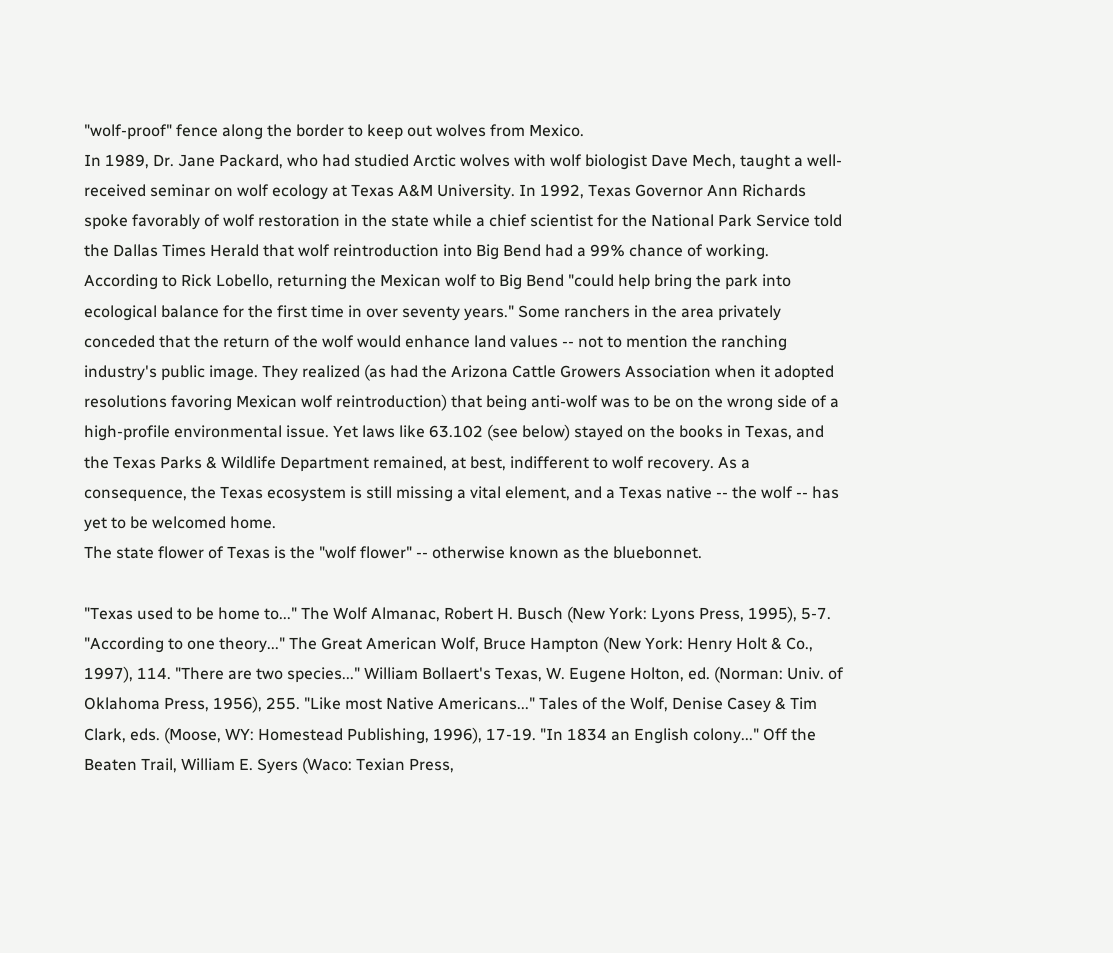"wolf-proof" fence along the border to keep out wolves from Mexico.
In 1989, Dr. Jane Packard, who had studied Arctic wolves with wolf biologist Dave Mech, taught a well-received seminar on wolf ecology at Texas A&M University. In 1992, Texas Governor Ann Richards spoke favorably of wolf restoration in the state while a chief scientist for the National Park Service told the Dallas Times Herald that wolf reintroduction into Big Bend had a 99% chance of working. According to Rick Lobello, returning the Mexican wolf to Big Bend "could help bring the park into ecological balance for the first time in over seventy years." Some ranchers in the area privately conceded that the return of the wolf would enhance land values -- not to mention the ranching industry's public image. They realized (as had the Arizona Cattle Growers Association when it adopted resolutions favoring Mexican wolf reintroduction) that being anti-wolf was to be on the wrong side of a high-profile environmental issue. Yet laws like 63.102 (see below) stayed on the books in Texas, and the Texas Parks & Wildlife Department remained, at best, indifferent to wolf recovery. As a consequence, the Texas ecosystem is still missing a vital element, and a Texas native -- the wolf -- has yet to be welcomed home.
The state flower of Texas is the "wolf flower" -- otherwise known as the bluebonnet.

"Texas used to be home to..." The Wolf Almanac, Robert H. Busch (New York: Lyons Press, 1995), 5-7. "According to one theory..." The Great American Wolf, Bruce Hampton (New York: Henry Holt & Co., 1997), 114. "There are two species..." William Bollaert's Texas, W. Eugene Holton, ed. (Norman: Univ. of Oklahoma Press, 1956), 255. "Like most Native Americans..." Tales of the Wolf, Denise Casey & Tim Clark, eds. (Moose, WY: Homestead Publishing, 1996), 17-19. "In 1834 an English colony..." Off the Beaten Trail, William E. Syers (Waco: Texian Press,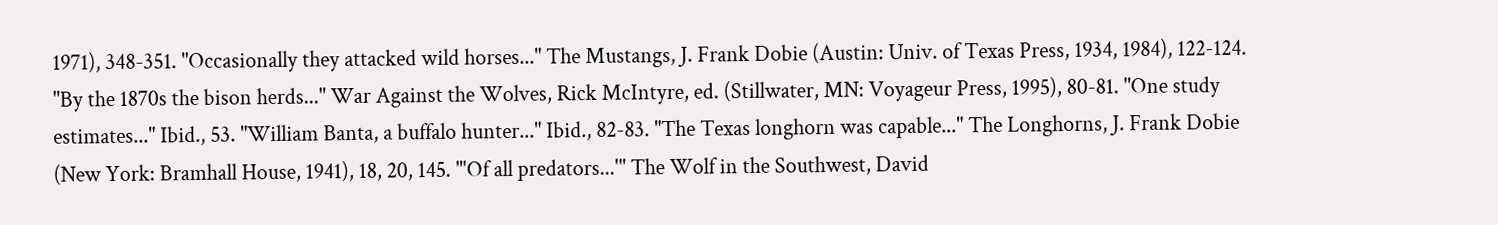1971), 348-351. "Occasionally they attacked wild horses..." The Mustangs, J. Frank Dobie (Austin: Univ. of Texas Press, 1934, 1984), 122-124. "By the 1870s the bison herds..." War Against the Wolves, Rick McIntyre, ed. (Stillwater, MN: Voyageur Press, 1995), 80-81. "One study estimates..." Ibid., 53. "William Banta, a buffalo hunter..." Ibid., 82-83. "The Texas longhorn was capable..." The Longhorns, J. Frank Dobie (New York: Bramhall House, 1941), 18, 20, 145. "'Of all predators...'" The Wolf in the Southwest, David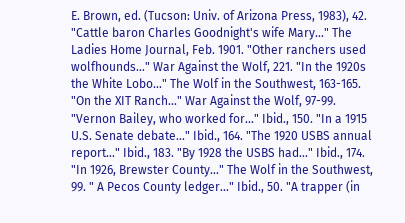E. Brown, ed. (Tucson: Univ. of Arizona Press, 1983), 42. "Cattle baron Charles Goodnight's wife Mary..." The Ladies Home Journal, Feb. 1901. "Other ranchers used wolfhounds..." War Against the Wolf, 221. "In the 1920s the White Lobo..." The Wolf in the Southwest, 163-165. "On the XIT Ranch..." War Against the Wolf, 97-99. "Vernon Bailey, who worked for..." Ibid., 150. "In a 1915 U.S. Senate debate..." Ibid., 164. "The 1920 USBS annual report..." Ibid., 183. "By 1928 the USBS had..." Ibid., 174. "In 1926, Brewster County..." The Wolf in the Southwest, 99. " A Pecos County ledger..." Ibid., 50. "A trapper (in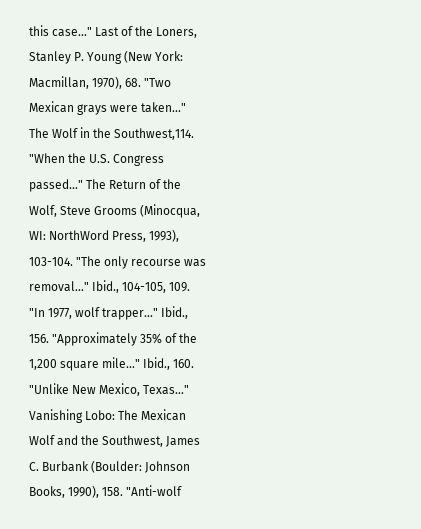this case..." Last of the Loners, Stanley P. Young (New York: Macmillan, 1970), 68. "Two Mexican grays were taken..." The Wolf in the Southwest,114. "When the U.S. Congress passed..." The Return of the Wolf, Steve Grooms (Minocqua, WI: NorthWord Press, 1993), 103-104. "The only recourse was removal..." Ibid., 104-105, 109. "In 1977, wolf trapper..." Ibid., 156. "Approximately 35% of the 1,200 square mile..." Ibid., 160. "Unlike New Mexico, Texas..." Vanishing Lobo: The Mexican Wolf and the Southwest, James C. Burbank (Boulder: Johnson Books, 1990), 158. "Anti-wolf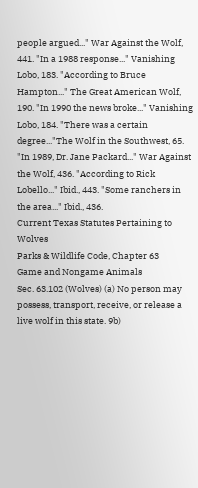people argued..." War Against the Wolf, 441. "In a 1988 response..." Vanishing Lobo, 183. "According to Bruce Hampton..." The Great American Wolf, 190. "In 1990 the news broke..." Vanishing Lobo, 184. "There was a certain degree..."The Wolf in the Southwest, 65. "In 1989, Dr. Jane Packard..." War Against the Wolf, 436. "According to Rick Lobello..." Ibid., 443. "Some ranchers in the area..." Ibid., 436.
Current Texas Statutes Pertaining to Wolves
Parks & Wildlife Code, Chapter 63
Game and Nongame Animals
Sec. 63.102 (Wolves) (a) No person may possess, transport, receive, or release a live wolf in this state. 9b)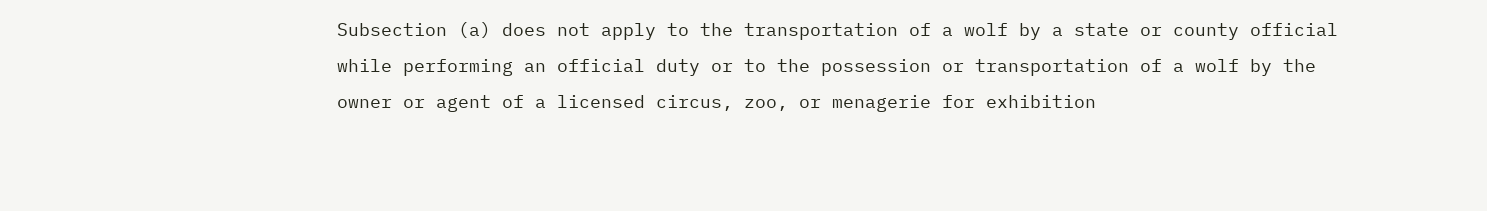Subsection (a) does not apply to the transportation of a wolf by a state or county official while performing an official duty or to the possession or transportation of a wolf by the owner or agent of a licensed circus, zoo, or menagerie for exhibition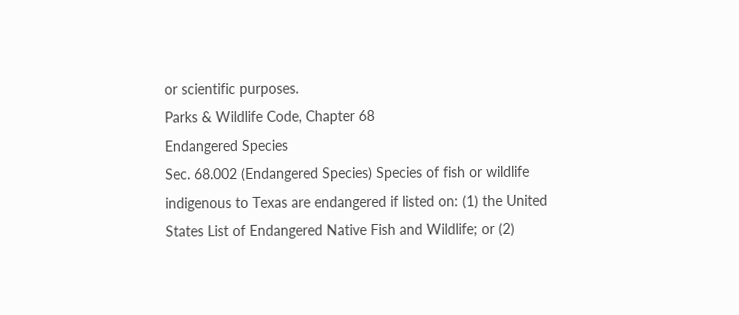or scientific purposes.
Parks & Wildlife Code, Chapter 68
Endangered Species
Sec. 68.002 (Endangered Species) Species of fish or wildlife indigenous to Texas are endangered if listed on: (1) the United States List of Endangered Native Fish and Wildlife; or (2)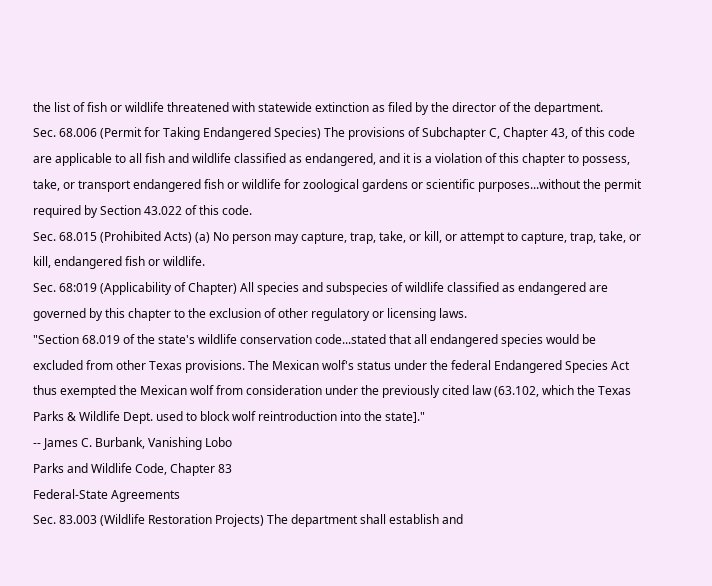the list of fish or wildlife threatened with statewide extinction as filed by the director of the department.
Sec. 68.006 (Permit for Taking Endangered Species) The provisions of Subchapter C, Chapter 43, of this code are applicable to all fish and wildlife classified as endangered, and it is a violation of this chapter to possess, take, or transport endangered fish or wildlife for zoological gardens or scientific purposes...without the permit required by Section 43.022 of this code.
Sec. 68.015 (Prohibited Acts) (a) No person may capture, trap, take, or kill, or attempt to capture, trap, take, or kill, endangered fish or wildlife.
Sec. 68:019 (Applicability of Chapter) All species and subspecies of wildlife classified as endangered are governed by this chapter to the exclusion of other regulatory or licensing laws.
"Section 68.019 of the state's wildlife conservation code...stated that all endangered species would be excluded from other Texas provisions. The Mexican wolf's status under the federal Endangered Species Act thus exempted the Mexican wolf from consideration under the previously cited law (63.102, which the Texas Parks & Wildlife Dept. used to block wolf reintroduction into the state]."
-- James C. Burbank, Vanishing Lobo
Parks and Wildlife Code, Chapter 83
Federal-State Agreements
Sec. 83.003 (Wildlife Restoration Projects) The department shall establish and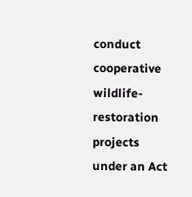conduct cooperative wildlife-restoration projects under an Act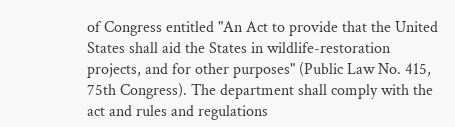of Congress entitled "An Act to provide that the United States shall aid the States in wildlife-restoration projects, and for other purposes" (Public Law No. 415, 75th Congress). The department shall comply with the act and rules and regulations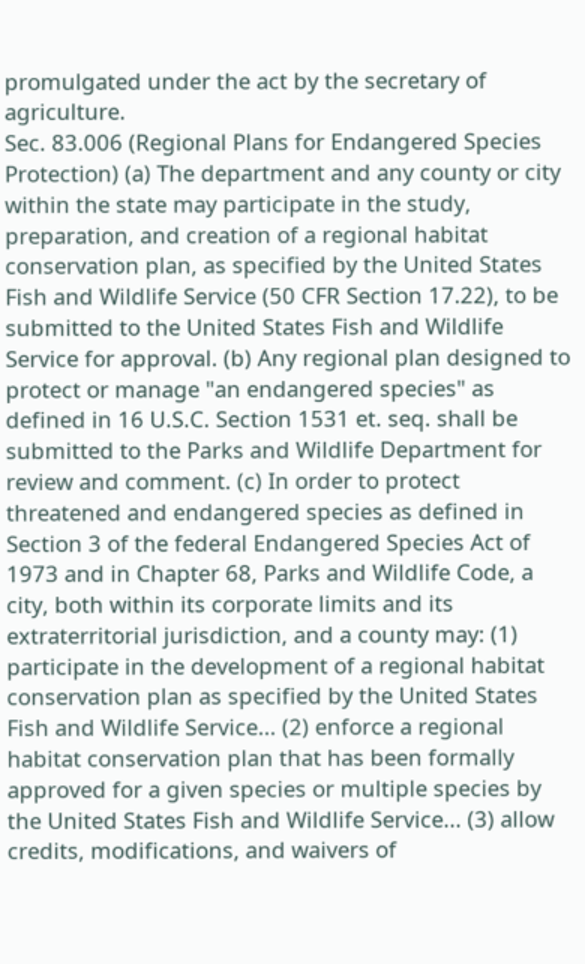promulgated under the act by the secretary of agriculture.
Sec. 83.006 (Regional Plans for Endangered Species Protection) (a) The department and any county or city within the state may participate in the study, preparation, and creation of a regional habitat conservation plan, as specified by the United States Fish and Wildlife Service (50 CFR Section 17.22), to be submitted to the United States Fish and Wildlife Service for approval. (b) Any regional plan designed to protect or manage "an endangered species" as defined in 16 U.S.C. Section 1531 et. seq. shall be submitted to the Parks and Wildlife Department for review and comment. (c) In order to protect threatened and endangered species as defined in Section 3 of the federal Endangered Species Act of 1973 and in Chapter 68, Parks and Wildlife Code, a city, both within its corporate limits and its extraterritorial jurisdiction, and a county may: (1) participate in the development of a regional habitat conservation plan as specified by the United States Fish and Wildlife Service... (2) enforce a regional habitat conservation plan that has been formally approved for a given species or multiple species by the United States Fish and Wildlife Service... (3) allow credits, modifications, and waivers of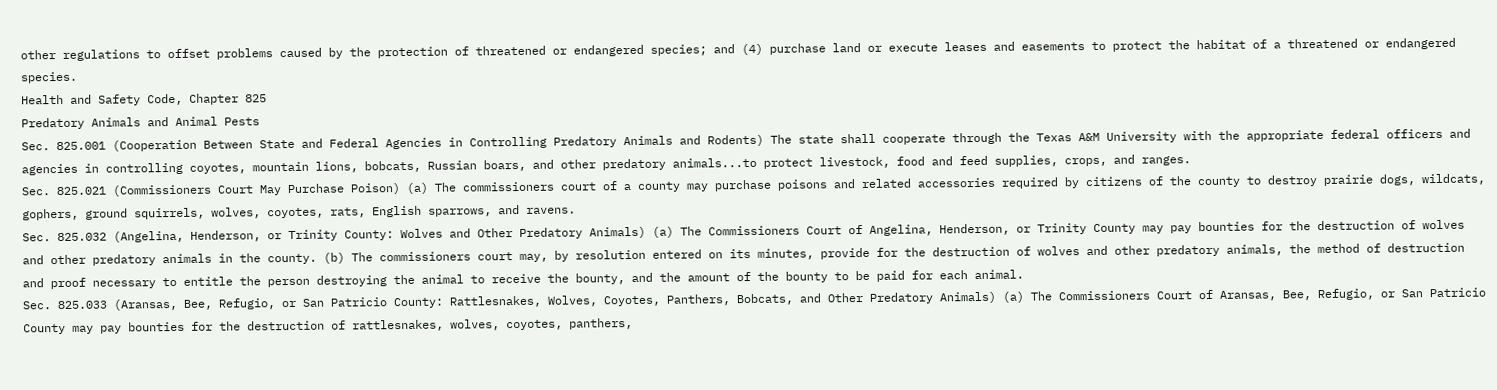other regulations to offset problems caused by the protection of threatened or endangered species; and (4) purchase land or execute leases and easements to protect the habitat of a threatened or endangered species.
Health and Safety Code, Chapter 825
Predatory Animals and Animal Pests
Sec. 825.001 (Cooperation Between State and Federal Agencies in Controlling Predatory Animals and Rodents) The state shall cooperate through the Texas A&M University with the appropriate federal officers and agencies in controlling coyotes, mountain lions, bobcats, Russian boars, and other predatory animals...to protect livestock, food and feed supplies, crops, and ranges.
Sec. 825.021 (Commissioners Court May Purchase Poison) (a) The commissioners court of a county may purchase poisons and related accessories required by citizens of the county to destroy prairie dogs, wildcats, gophers, ground squirrels, wolves, coyotes, rats, English sparrows, and ravens.
Sec. 825.032 (Angelina, Henderson, or Trinity County: Wolves and Other Predatory Animals) (a) The Commissioners Court of Angelina, Henderson, or Trinity County may pay bounties for the destruction of wolves and other predatory animals in the county. (b) The commissioners court may, by resolution entered on its minutes, provide for the destruction of wolves and other predatory animals, the method of destruction and proof necessary to entitle the person destroying the animal to receive the bounty, and the amount of the bounty to be paid for each animal.
Sec. 825.033 (Aransas, Bee, Refugio, or San Patricio County: Rattlesnakes, Wolves, Coyotes, Panthers, Bobcats, and Other Predatory Animals) (a) The Commissioners Court of Aransas, Bee, Refugio, or San Patricio County may pay bounties for the destruction of rattlesnakes, wolves, coyotes, panthers,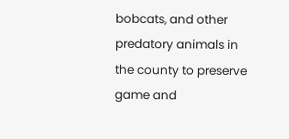bobcats, and other predatory animals in the county to preserve game and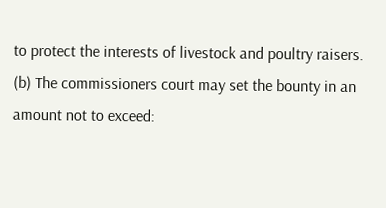to protect the interests of livestock and poultry raisers. (b) The commissioners court may set the bounty in an amount not to exceed: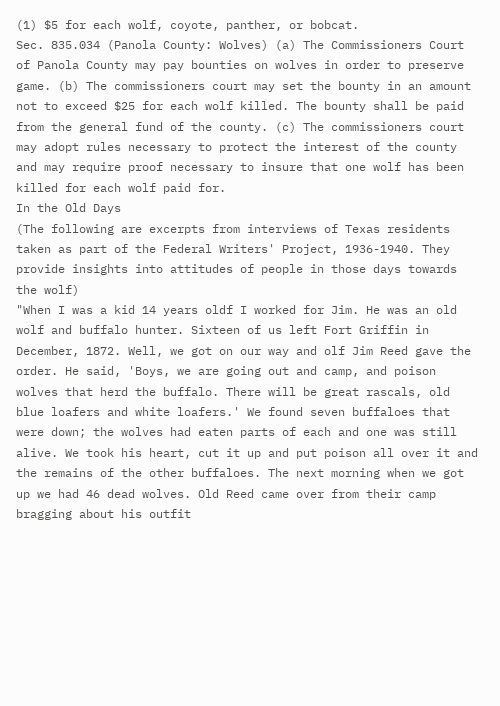(1) $5 for each wolf, coyote, panther, or bobcat.
Sec. 835.034 (Panola County: Wolves) (a) The Commissioners Court of Panola County may pay bounties on wolves in order to preserve game. (b) The commissioners court may set the bounty in an amount not to exceed $25 for each wolf killed. The bounty shall be paid from the general fund of the county. (c) The commissioners court may adopt rules necessary to protect the interest of the county and may require proof necessary to insure that one wolf has been killed for each wolf paid for.
In the Old Days
(The following are excerpts from interviews of Texas residents taken as part of the Federal Writers' Project, 1936-1940. They provide insights into attitudes of people in those days towards the wolf)
"When I was a kid 14 years oldf I worked for Jim. He was an old wolf and buffalo hunter. Sixteen of us left Fort Griffin in December, 1872. Well, we got on our way and olf Jim Reed gave the order. He said, 'Boys, we are going out and camp, and poison wolves that herd the buffalo. There will be great rascals, old blue loafers and white loafers.' We found seven buffaloes that were down; the wolves had eaten parts of each and one was still alive. We took his heart, cut it up and put poison all over it and the remains of the other buffaloes. The next morning when we got up we had 46 dead wolves. Old Reed came over from their camp bragging about his outfit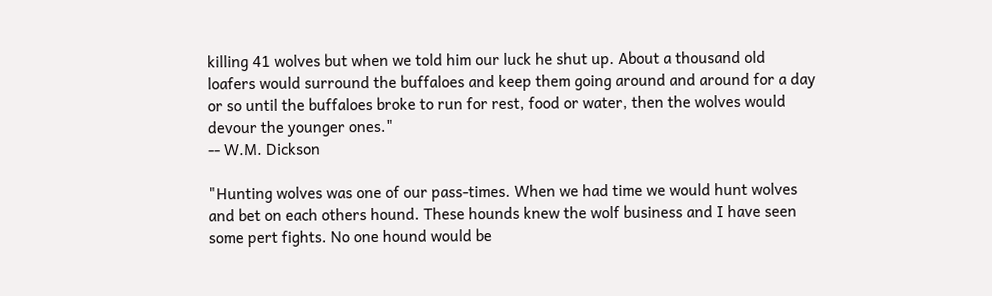killing 41 wolves but when we told him our luck he shut up. About a thousand old loafers would surround the buffaloes and keep them going around and around for a day or so until the buffaloes broke to run for rest, food or water, then the wolves would devour the younger ones."
-- W.M. Dickson

"Hunting wolves was one of our pass-times. When we had time we would hunt wolves and bet on each others hound. These hounds knew the wolf business and I have seen some pert fights. No one hound would be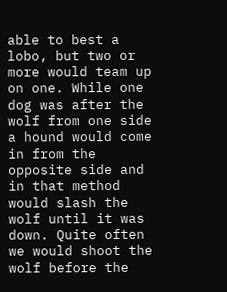able to best a lobo, but two or more would team up on one. While one dog was after the wolf from one side a hound would come in from the opposite side and in that method would slash the wolf until it was down. Quite often we would shoot the wolf before the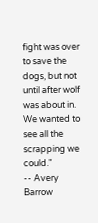fight was over to save the dogs, but not until after wolf was about in. We wanted to see all the scrapping we could."
-- Avery Barrow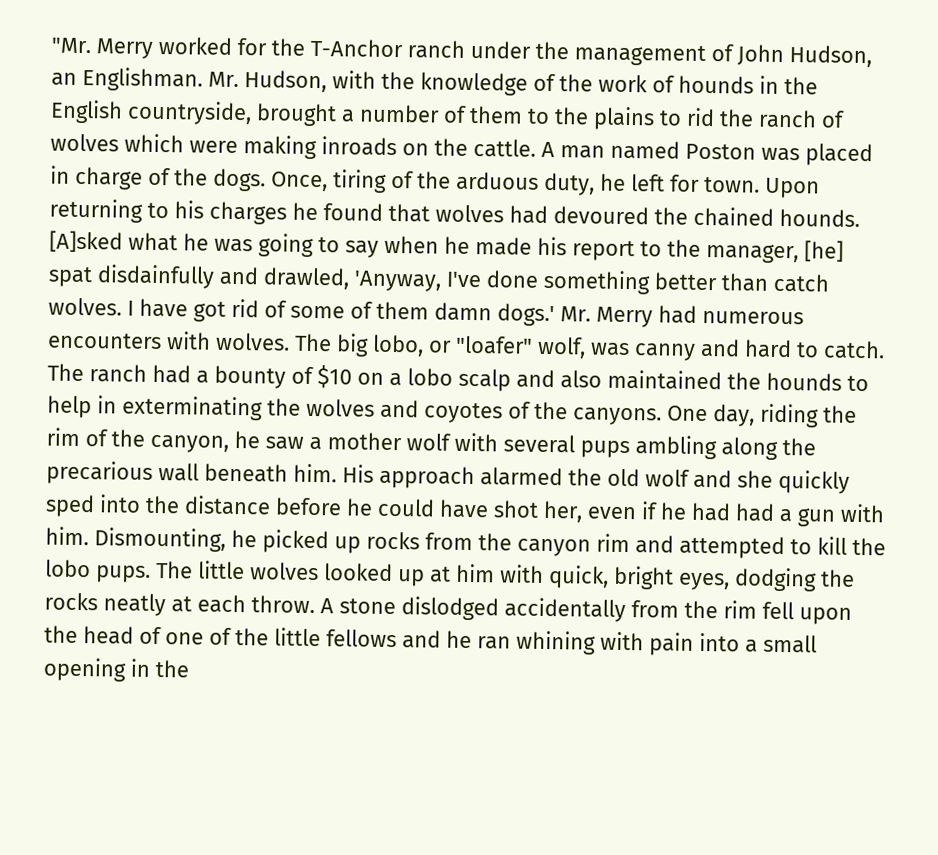"Mr. Merry worked for the T-Anchor ranch under the management of John Hudson, an Englishman. Mr. Hudson, with the knowledge of the work of hounds in the English countryside, brought a number of them to the plains to rid the ranch of wolves which were making inroads on the cattle. A man named Poston was placed in charge of the dogs. Once, tiring of the arduous duty, he left for town. Upon returning to his charges he found that wolves had devoured the chained hounds. [A]sked what he was going to say when he made his report to the manager, [he] spat disdainfully and drawled, 'Anyway, I've done something better than catch wolves. I have got rid of some of them damn dogs.' Mr. Merry had numerous encounters with wolves. The big lobo, or "loafer" wolf, was canny and hard to catch. The ranch had a bounty of $10 on a lobo scalp and also maintained the hounds to help in exterminating the wolves and coyotes of the canyons. One day, riding the rim of the canyon, he saw a mother wolf with several pups ambling along the precarious wall beneath him. His approach alarmed the old wolf and she quickly sped into the distance before he could have shot her, even if he had had a gun with him. Dismounting, he picked up rocks from the canyon rim and attempted to kill the lobo pups. The little wolves looked up at him with quick, bright eyes, dodging the rocks neatly at each throw. A stone dislodged accidentally from the rim fell upon the head of one of the little fellows and he ran whining with pain into a small opening in the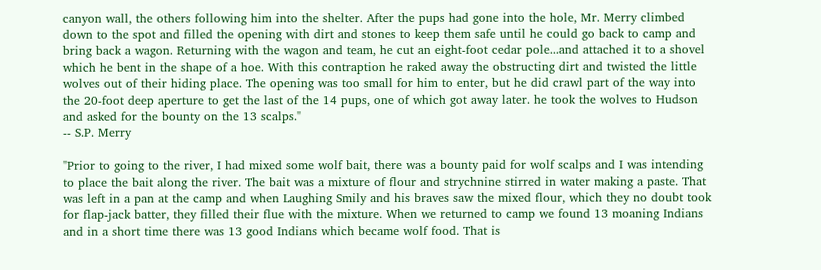canyon wall, the others following him into the shelter. After the pups had gone into the hole, Mr. Merry climbed down to the spot and filled the opening with dirt and stones to keep them safe until he could go back to camp and bring back a wagon. Returning with the wagon and team, he cut an eight-foot cedar pole...and attached it to a shovel which he bent in the shape of a hoe. With this contraption he raked away the obstructing dirt and twisted the little wolves out of their hiding place. The opening was too small for him to enter, but he did crawl part of the way into the 20-foot deep aperture to get the last of the 14 pups, one of which got away later. he took the wolves to Hudson and asked for the bounty on the 13 scalps."
-- S.P. Merry

"Prior to going to the river, I had mixed some wolf bait, there was a bounty paid for wolf scalps and I was intending to place the bait along the river. The bait was a mixture of flour and strychnine stirred in water making a paste. That was left in a pan at the camp and when Laughing Smily and his braves saw the mixed flour, which they no doubt took for flap-jack batter, they filled their flue with the mixture. When we returned to camp we found 13 moaning Indians and in a short time there was 13 good Indians which became wolf food. That is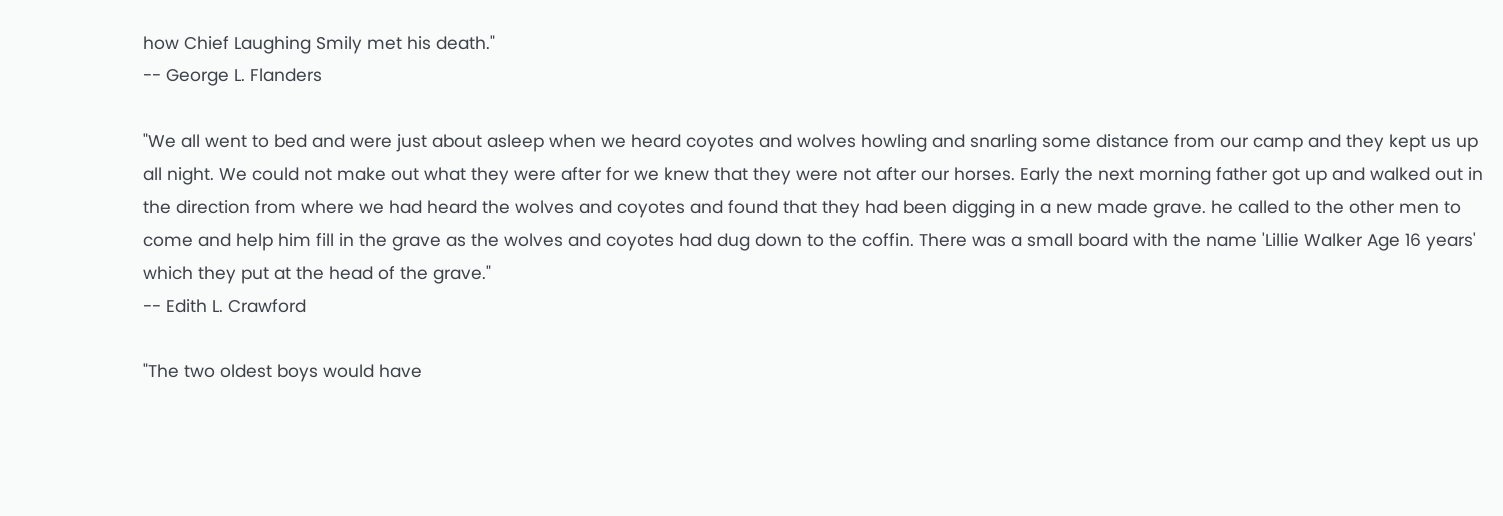how Chief Laughing Smily met his death."
-- George L. Flanders

"We all went to bed and were just about asleep when we heard coyotes and wolves howling and snarling some distance from our camp and they kept us up all night. We could not make out what they were after for we knew that they were not after our horses. Early the next morning father got up and walked out in the direction from where we had heard the wolves and coyotes and found that they had been digging in a new made grave. he called to the other men to come and help him fill in the grave as the wolves and coyotes had dug down to the coffin. There was a small board with the name 'Lillie Walker Age 16 years' which they put at the head of the grave."
-- Edith L. Crawford

"The two oldest boys would have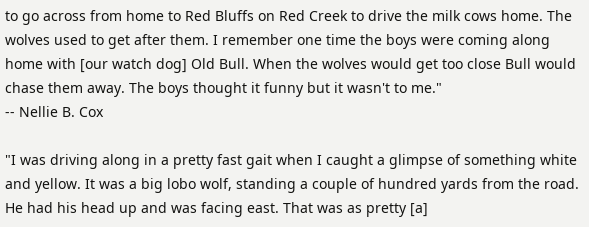to go across from home to Red Bluffs on Red Creek to drive the milk cows home. The wolves used to get after them. I remember one time the boys were coming along home with [our watch dog] Old Bull. When the wolves would get too close Bull would chase them away. The boys thought it funny but it wasn't to me."
-- Nellie B. Cox

"I was driving along in a pretty fast gait when I caught a glimpse of something white and yellow. It was a big lobo wolf, standing a couple of hundred yards from the road. He had his head up and was facing east. That was as pretty [a]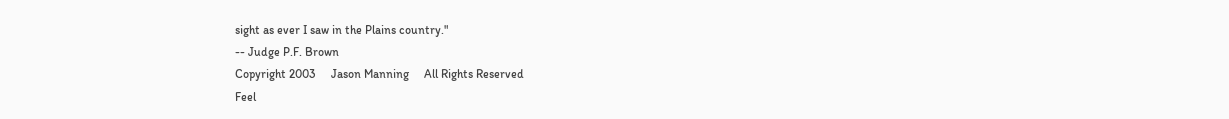sight as ever I saw in the Plains country."
-- Judge P.F. Brown
Copyright 2003     Jason Manning     All Rights Reserved
Feel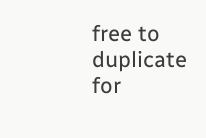free to duplicate for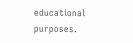educational purposes.